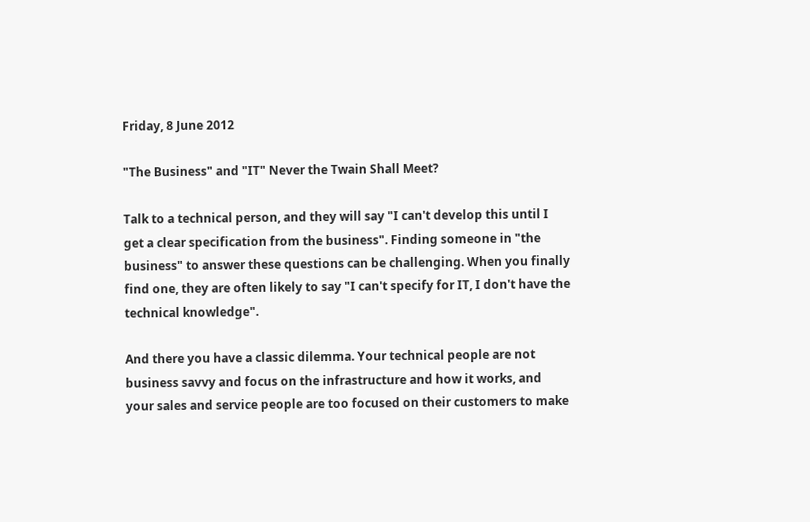Friday, 8 June 2012

"The Business" and "IT" Never the Twain Shall Meet?

Talk to a technical person, and they will say "I can't develop this until I get a clear specification from the business". Finding someone in "the business" to answer these questions can be challenging. When you finally find one, they are often likely to say "I can't specify for IT, I don't have the technical knowledge".

And there you have a classic dilemma. Your technical people are not business savvy and focus on the infrastructure and how it works, and your sales and service people are too focused on their customers to make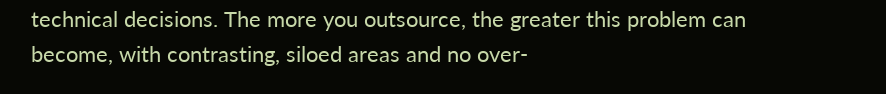technical decisions. The more you outsource, the greater this problem can become, with contrasting, siloed areas and no over-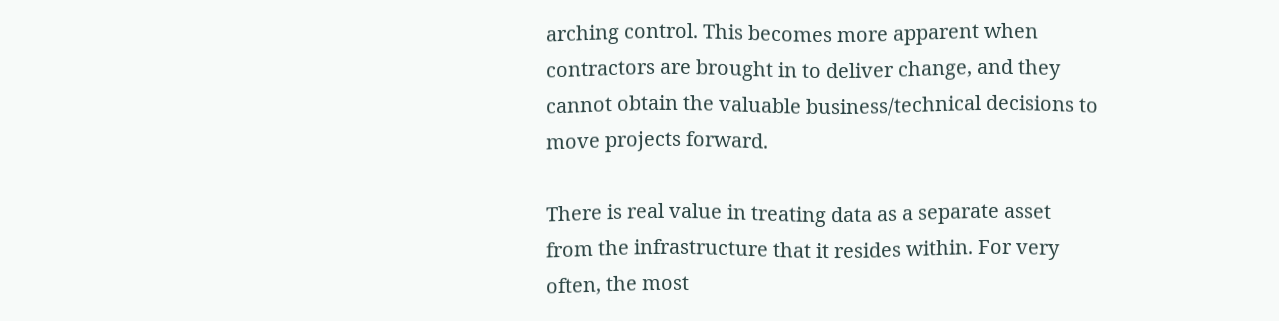arching control. This becomes more apparent when contractors are brought in to deliver change, and they cannot obtain the valuable business/technical decisions to move projects forward.

There is real value in treating data as a separate asset from the infrastructure that it resides within. For very often, the most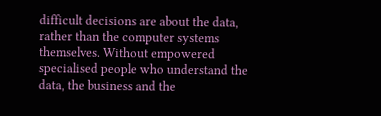difficult decisions are about the data, rather than the computer systems themselves. Without empowered specialised people who understand the data, the business and the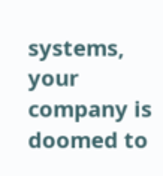systems, your company is doomed to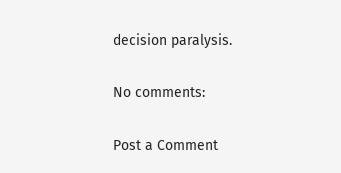decision paralysis.

No comments:

Post a Comment